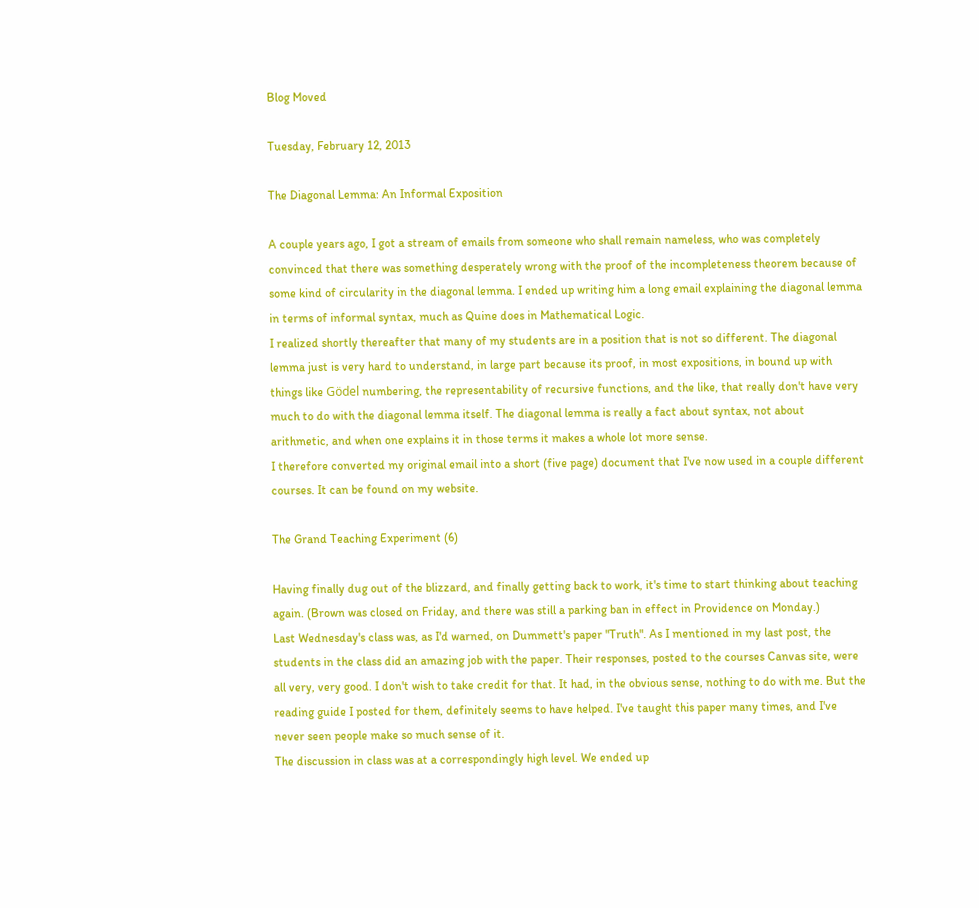Blog Moved

Tuesday, February 12, 2013

The Diagonal Lemma: An Informal Exposition

A couple years ago, I got a stream of emails from someone who shall remain nameless, who was completely convinced that there was something desperately wrong with the proof of the incompleteness theorem because of some kind of circularity in the diagonal lemma. I ended up writing him a long email explaining the diagonal lemma in terms of informal syntax, much as Quine does in Mathematical Logic.
I realized shortly thereafter that many of my students are in a position that is not so different. The diagonal lemma just is very hard to understand, in large part because its proof, in most expositions, in bound up with things like Gödel numbering, the representability of recursive functions, and the like, that really don't have very much to do with the diagonal lemma itself. The diagonal lemma is really a fact about syntax, not about arithmetic, and when one explains it in those terms it makes a whole lot more sense.
I therefore converted my original email into a short (five page) document that I've now used in a couple different courses. It can be found on my website.

The Grand Teaching Experiment (6)

Having finally dug out of the blizzard, and finally getting back to work, it's time to start thinking about teaching again. (Brown was closed on Friday, and there was still a parking ban in effect in Providence on Monday.)
Last Wednesday's class was, as I'd warned, on Dummett's paper "Truth". As I mentioned in my last post, the students in the class did an amazing job with the paper. Their responses, posted to the courses Canvas site, were all very, very good. I don't wish to take credit for that. It had, in the obvious sense, nothing to do with me. But the reading guide I posted for them, definitely seems to have helped. I've taught this paper many times, and I've never seen people make so much sense of it.
The discussion in class was at a correspondingly high level. We ended up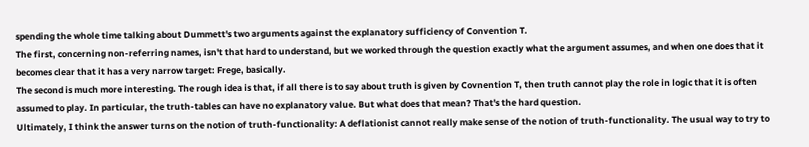spending the whole time talking about Dummett's two arguments against the explanatory sufficiency of Convention T.
The first, concerning non-referring names, isn't that hard to understand, but we worked through the question exactly what the argument assumes, and when one does that it becomes clear that it has a very narrow target: Frege, basically.
The second is much more interesting. The rough idea is that, if all there is to say about truth is given by Covnention T, then truth cannot play the role in logic that it is often assumed to play. In particular, the truth-tables can have no explanatory value. But what does that mean? That's the hard question.
Ultimately, I think the answer turns on the notion of truth-functionality: A deflationist cannot really make sense of the notion of truth-functionality. The usual way to try to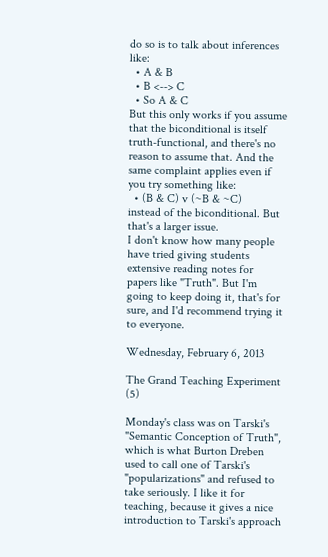do so is to talk about inferences like:
  • A & B
  • B <--> C
  • So A & C
But this only works if you assume that the biconditional is itself truth-functional, and there's no reason to assume that. And the same complaint applies even if you try something like:
  • (B & C) v (~B & ~C)
instead of the biconditional. But that's a larger issue.
I don't know how many people have tried giving students extensive reading notes for papers like "Truth". But I'm going to keep doing it, that's for sure, and I'd recommend trying it to everyone.

Wednesday, February 6, 2013

The Grand Teaching Experiment (5)

Monday's class was on Tarski's "Semantic Conception of Truth", which is what Burton Dreben used to call one of Tarski's "popularizations" and refused to take seriously. I like it for teaching, because it gives a nice introduction to Tarski's approach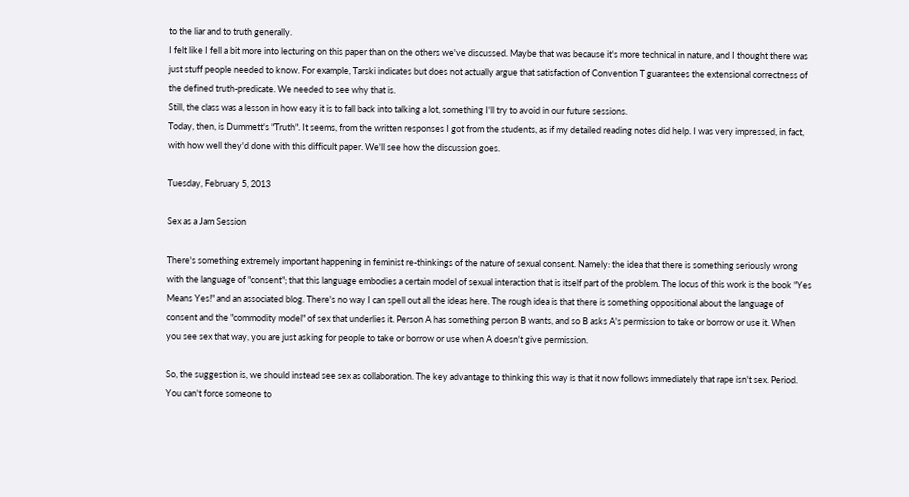to the liar and to truth generally.
I felt like I fell a bit more into lecturing on this paper than on the others we've discussed. Maybe that was because it's more technical in nature, and I thought there was just stuff people needed to know. For example, Tarski indicates but does not actually argue that satisfaction of Convention T guarantees the extensional correctness of the defined truth-predicate. We needed to see why that is.
Still, the class was a lesson in how easy it is to fall back into talking a lot, something I'll try to avoid in our future sessions.
Today, then, is Dummett's "Truth". It seems, from the written responses I got from the students, as if my detailed reading notes did help. I was very impressed, in fact, with how well they'd done with this difficult paper. We'll see how the discussion goes.

Tuesday, February 5, 2013

Sex as a Jam Session

There's something extremely important happening in feminist re-thinkings of the nature of sexual consent. Namely: the idea that there is something seriously wrong with the language of "consent"; that this language embodies a certain model of sexual interaction that is itself part of the problem. The locus of this work is the book "Yes Means Yes!" and an associated blog. There's no way I can spell out all the ideas here. The rough idea is that there is something oppositional about the language of consent and the "commodity model" of sex that underlies it. Person A has something person B wants, and so B asks A's permission to take or borrow or use it. When you see sex that way, you are just asking for people to take or borrow or use when A doesn't give permission.

So, the suggestion is, we should instead see sex as collaboration. The key advantage to thinking this way is that it now follows immediately that rape isn't sex. Period. You can't force someone to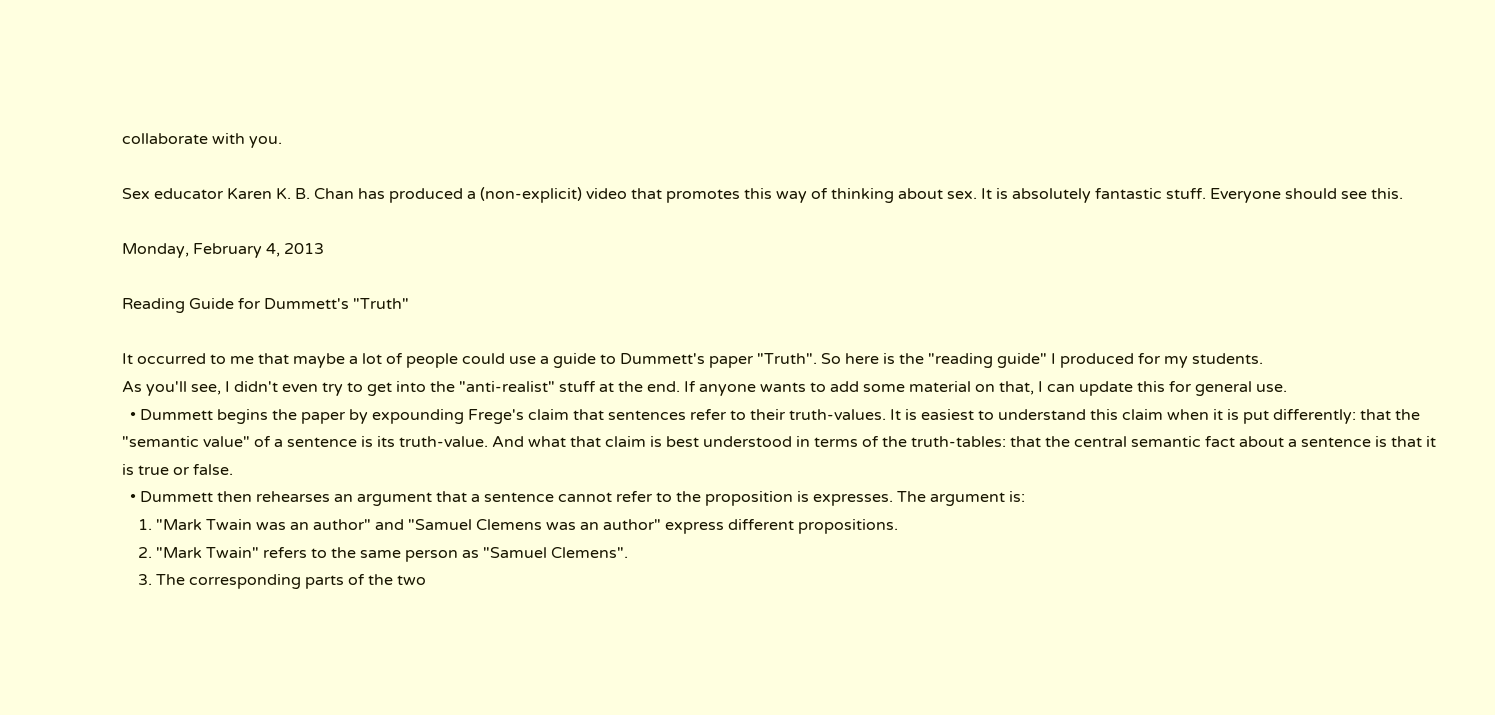collaborate with you.

Sex educator Karen K. B. Chan has produced a (non-explicit) video that promotes this way of thinking about sex. It is absolutely fantastic stuff. Everyone should see this.

Monday, February 4, 2013

Reading Guide for Dummett's "Truth"

It occurred to me that maybe a lot of people could use a guide to Dummett's paper "Truth". So here is the "reading guide" I produced for my students.
As you'll see, I didn't even try to get into the "anti-realist" stuff at the end. If anyone wants to add some material on that, I can update this for general use.
  • Dummett begins the paper by expounding Frege's claim that sentences refer to their truth-values. It is easiest to understand this claim when it is put differently: that the "semantic value" of a sentence is its truth-value. And what that claim is best understood in terms of the truth-tables: that the central semantic fact about a sentence is that it is true or false.
  • Dummett then rehearses an argument that a sentence cannot refer to the proposition is expresses. The argument is:
    1. "Mark Twain was an author" and "Samuel Clemens was an author" express different propositions.
    2. "Mark Twain" refers to the same person as "Samuel Clemens".
    3. The corresponding parts of the two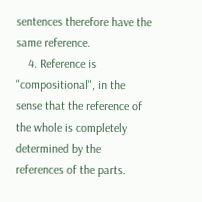sentences therefore have the same reference.
    4. Reference is "compositional", in the sense that the reference of the whole is completely determined by the references of the parts.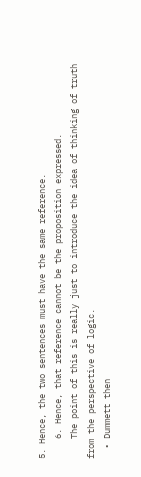5. Hence, the two sentences must have the same reference.
    6. Hence, that reference cannot be the proposition expressed.
    The point of this is really just to introduce the idea of thinking of truth from the perspective of logic.
  • Dummett then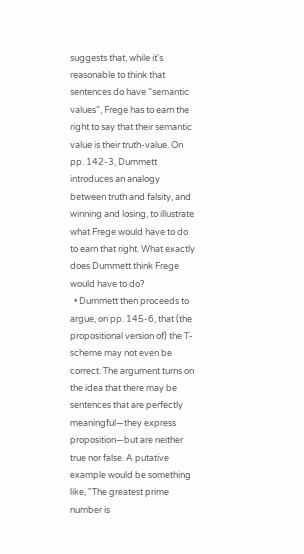suggests that, while it's reasonable to think that sentences do have "semantic values", Frege has to earn the right to say that their semantic value is their truth-value. On pp. 142-3, Dummett introduces an analogy between truth and falsity, and winning and losing, to illustrate what Frege would have to do to earn that right. What exactly does Dummett think Frege would have to do?
  • Dummett then proceeds to argue, on pp. 145-6, that (the propositional version of) the T-scheme may not even be correct. The argument turns on the idea that there may be sentences that are perfectly meaningful—they express proposition—but are neither true nor false. A putative example would be something like, "The greatest prime number is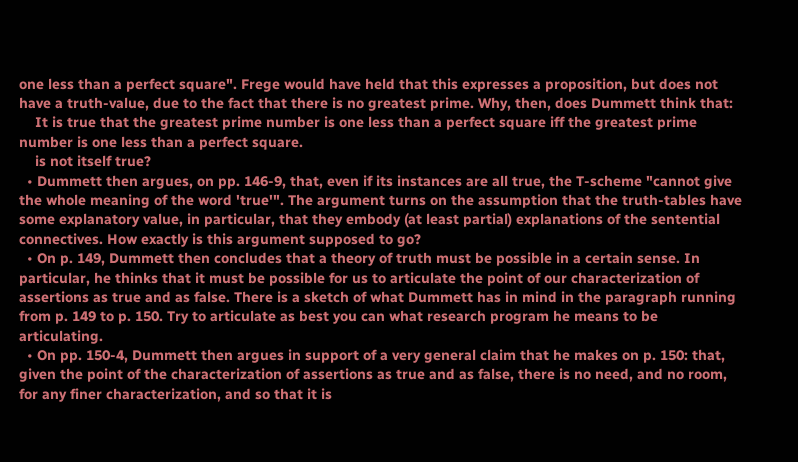one less than a perfect square". Frege would have held that this expresses a proposition, but does not have a truth-value, due to the fact that there is no greatest prime. Why, then, does Dummett think that:
    It is true that the greatest prime number is one less than a perfect square iff the greatest prime number is one less than a perfect square.
    is not itself true?
  • Dummett then argues, on pp. 146-9, that, even if its instances are all true, the T-scheme "cannot give the whole meaning of the word 'true'". The argument turns on the assumption that the truth-tables have some explanatory value, in particular, that they embody (at least partial) explanations of the sentential connectives. How exactly is this argument supposed to go?
  • On p. 149, Dummett then concludes that a theory of truth must be possible in a certain sense. In particular, he thinks that it must be possible for us to articulate the point of our characterization of assertions as true and as false. There is a sketch of what Dummett has in mind in the paragraph running from p. 149 to p. 150. Try to articulate as best you can what research program he means to be articulating.
  • On pp. 150-4, Dummett then argues in support of a very general claim that he makes on p. 150: that, given the point of the characterization of assertions as true and as false, there is no need, and no room, for any finer characterization, and so that it is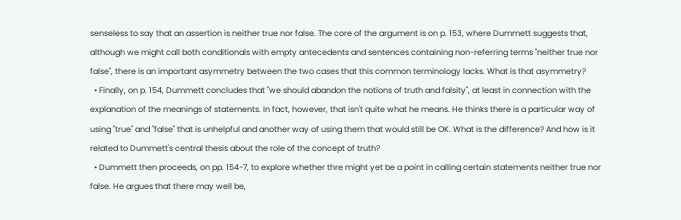senseless to say that an assertion is neither true nor false. The core of the argument is on p. 153, where Dummett suggests that, although we might call both conditionals with empty antecedents and sentences containing non-referring terms "neither true nor false", there is an important asymmetry between the two cases that this common terminology lacks. What is that asymmetry?
  • Finally, on p. 154, Dummett concludes that "we should abandon the notions of truth and falsity", at least in connection with the explanation of the meanings of statements. In fact, however, that isn't quite what he means. He thinks there is a particular way of using "true" and "false" that is unhelpful and another way of using them that would still be OK. What is the difference? And how is it related to Dummett's central thesis about the role of the concept of truth?
  • Dummett then proceeds, on pp. 154-7, to explore whether thre might yet be a point in calling certain statements neither true nor false. He argues that there may well be,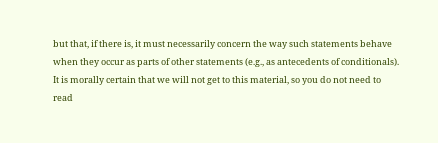but that, if there is, it must necessarily concern the way such statements behave when they occur as parts of other statements (e.g., as antecedents of conditionals). It is morally certain that we will not get to this material, so you do not need to read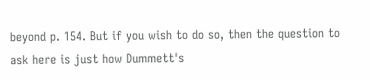beyond p. 154. But if you wish to do so, then the question to ask here is just how Dummett's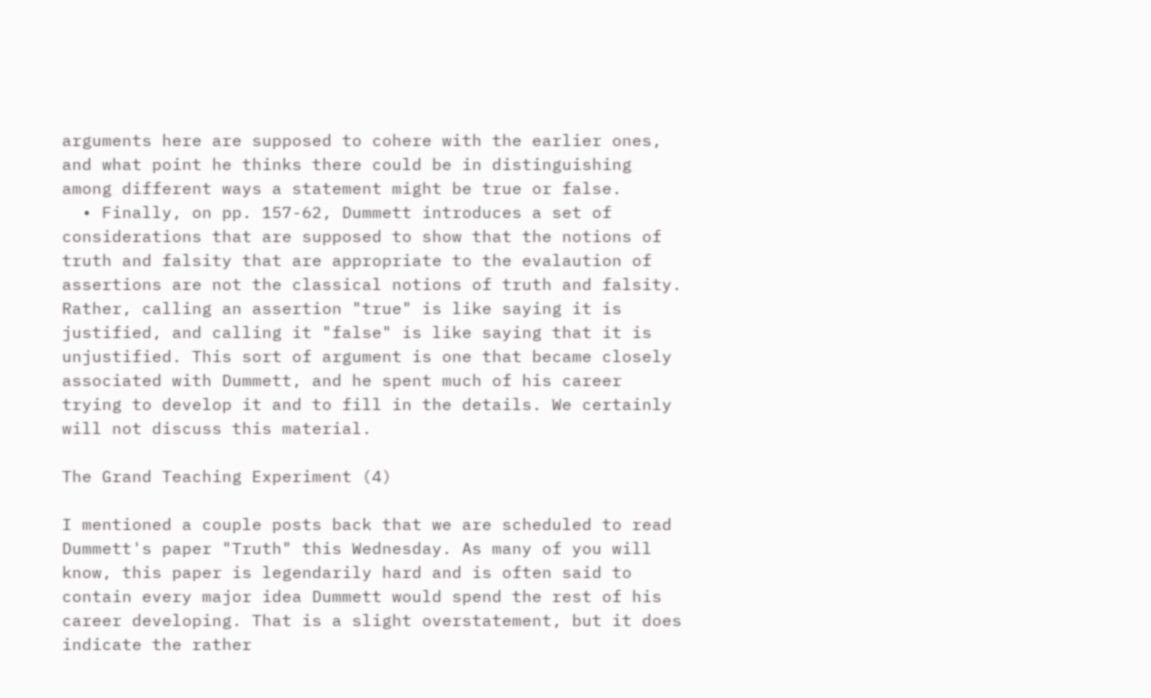arguments here are supposed to cohere with the earlier ones, and what point he thinks there could be in distinguishing among different ways a statement might be true or false.
  • Finally, on pp. 157-62, Dummett introduces a set of considerations that are supposed to show that the notions of truth and falsity that are appropriate to the evalaution of assertions are not the classical notions of truth and falsity. Rather, calling an assertion "true" is like saying it is justified, and calling it "false" is like saying that it is unjustified. This sort of argument is one that became closely associated with Dummett, and he spent much of his career trying to develop it and to fill in the details. We certainly will not discuss this material.

The Grand Teaching Experiment (4)

I mentioned a couple posts back that we are scheduled to read Dummett's paper "Truth" this Wednesday. As many of you will know, this paper is legendarily hard and is often said to contain every major idea Dummett would spend the rest of his career developing. That is a slight overstatement, but it does indicate the rather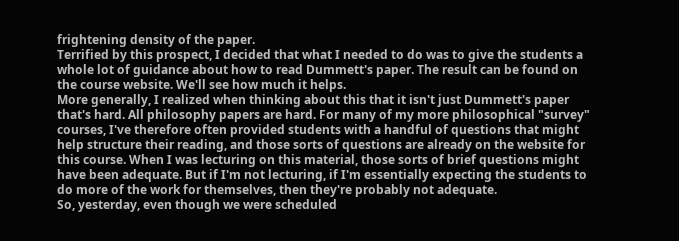frightening density of the paper.
Terrified by this prospect, I decided that what I needed to do was to give the students a whole lot of guidance about how to read Dummett's paper. The result can be found on the course website. We'll see how much it helps.
More generally, I realized when thinking about this that it isn't just Dummett's paper that's hard. All philosophy papers are hard. For many of my more philosophical "survey" courses, I've therefore often provided students with a handful of questions that might help structure their reading, and those sorts of questions are already on the website for this course. When I was lecturing on this material, those sorts of brief questions might have been adequate. But if I'm not lecturing, if I'm essentially expecting the students to do more of the work for themselves, then they're probably not adequate.
So, yesterday, even though we were scheduled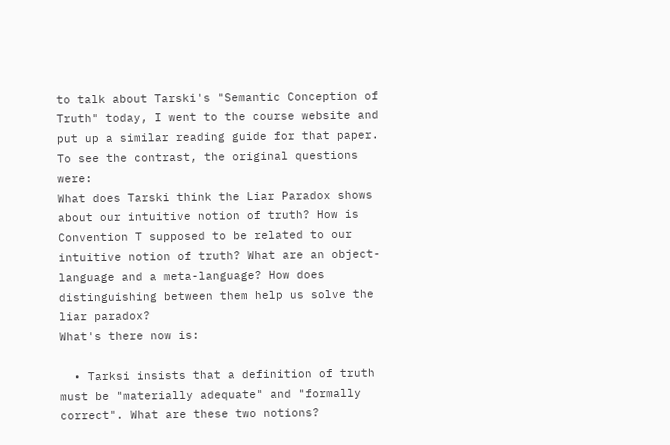to talk about Tarski's "Semantic Conception of Truth" today, I went to the course website and put up a similar reading guide for that paper.
To see the contrast, the original questions were:
What does Tarski think the Liar Paradox shows about our intuitive notion of truth? How is Convention T supposed to be related to our intuitive notion of truth? What are an object-language and a meta-language? How does distinguishing between them help us solve the liar paradox?
What's there now is:

  • Tarksi insists that a definition of truth must be "materially adequate" and "formally correct". What are these two notions?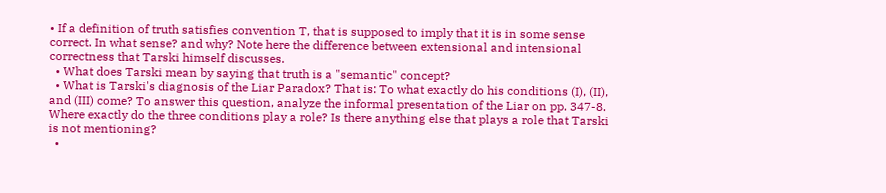• If a definition of truth satisfies convention T, that is supposed to imply that it is in some sense correct. In what sense? and why? Note here the difference between extensional and intensional correctness that Tarski himself discusses.
  • What does Tarski mean by saying that truth is a "semantic" concept?
  • What is Tarski's diagnosis of the Liar Paradox? That is: To what exactly do his conditions (I), (II), and (III) come? To answer this question, analyze the informal presentation of the Liar on pp. 347-8. Where exactly do the three conditions play a role? Is there anything else that plays a role that Tarski is not mentioning?
  •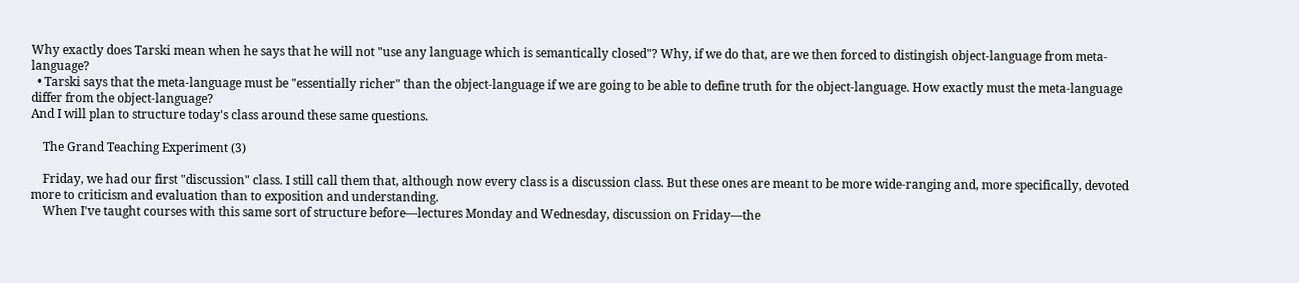Why exactly does Tarski mean when he says that he will not "use any language which is semantically closed"? Why, if we do that, are we then forced to distingish object-language from meta-language?
  • Tarski says that the meta-language must be "essentially richer" than the object-language if we are going to be able to define truth for the object-language. How exactly must the meta-language differ from the object-language?
And I will plan to structure today's class around these same questions.

    The Grand Teaching Experiment (3)

    Friday, we had our first "discussion" class. I still call them that, although now every class is a discussion class. But these ones are meant to be more wide-ranging and, more specifically, devoted more to criticism and evaluation than to exposition and understanding.
    When I've taught courses with this same sort of structure before—lectures Monday and Wednesday, discussion on Friday—the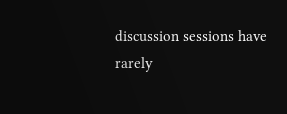discussion sessions have rarely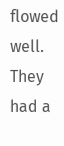flowed well. They had a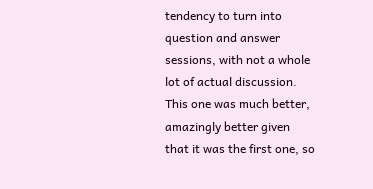tendency to turn into question and answer sessions, with not a whole lot of actual discussion. This one was much better, amazingly better given that it was the first one, so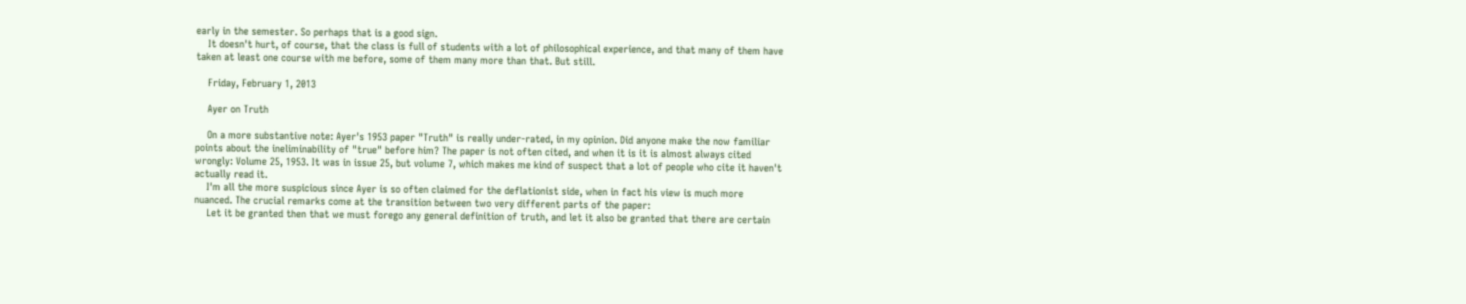early in the semester. So perhaps that is a good sign.
    It doesn't hurt, of course, that the class is full of students with a lot of philosophical experience, and that many of them have taken at least one course with me before, some of them many more than that. But still.

    Friday, February 1, 2013

    Ayer on Truth

    On a more substantive note: Ayer's 1953 paper "Truth" is really under-rated, in my opinion. Did anyone make the now familiar points about the ineliminability of "true" before him? The paper is not often cited, and when it is it is almost always cited wrongly: Volume 25, 1953. It was in issue 25, but volume 7, which makes me kind of suspect that a lot of people who cite it haven't actually read it.
    I'm all the more suspicious since Ayer is so often claimed for the deflationist side, when in fact his view is much more nuanced. The crucial remarks come at the transition between two very different parts of the paper:
    Let it be granted then that we must forego any general definition of truth, and let it also be granted that there are certain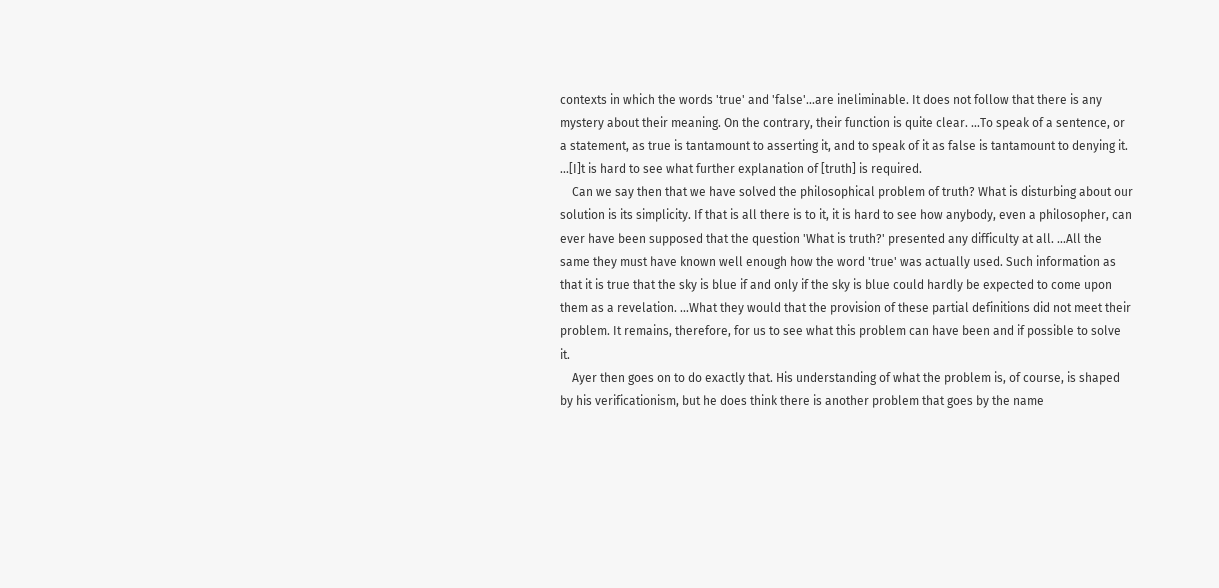contexts in which the words 'true' and 'false'...are ineliminable. It does not follow that there is any mystery about their meaning. On the contrary, their function is quite clear. ...To speak of a sentence, or a statement, as true is tantamount to asserting it, and to speak of it as false is tantamount to denying it. ...[I]t is hard to see what further explanation of [truth] is required.
    Can we say then that we have solved the philosophical problem of truth? What is disturbing about our solution is its simplicity. If that is all there is to it, it is hard to see how anybody, even a philosopher, can ever have been supposed that the question 'What is truth?' presented any difficulty at all. ...All the same they must have known well enough how the word 'true' was actually used. Such information as that it is true that the sky is blue if and only if the sky is blue could hardly be expected to come upon them as a revelation. ...What they would that the provision of these partial definitions did not meet their problem. It remains, therefore, for us to see what this problem can have been and if possible to solve it.
    Ayer then goes on to do exactly that. His understanding of what the problem is, of course, is shaped by his verificationism, but he does think there is another problem that goes by the name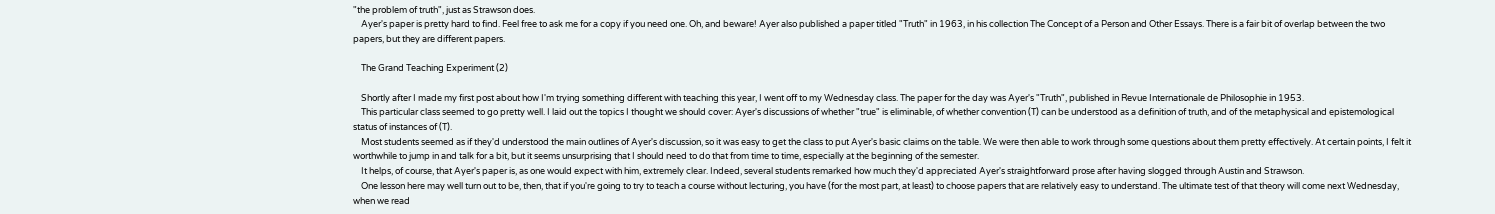"the problem of truth", just as Strawson does.
    Ayer's paper is pretty hard to find. Feel free to ask me for a copy if you need one. Oh, and beware! Ayer also published a paper titled "Truth" in 1963, in his collection The Concept of a Person and Other Essays. There is a fair bit of overlap between the two papers, but they are different papers.

    The Grand Teaching Experiment (2)

    Shortly after I made my first post about how I'm trying something different with teaching this year, I went off to my Wednesday class. The paper for the day was Ayer's "Truth", published in Revue Internationale de Philosophie in 1953.
    This particular class seemed to go pretty well. I laid out the topics I thought we should cover: Ayer's discussions of whether "true" is eliminable, of whether convention (T) can be understood as a definition of truth, and of the metaphysical and epistemological status of instances of (T).
    Most students seemed as if they'd understood the main outlines of Ayer's discussion, so it was easy to get the class to put Ayer's basic claims on the table. We were then able to work through some questions about them pretty effectively. At certain points, I felt it worthwhile to jump in and talk for a bit, but it seems unsurprising that I should need to do that from time to time, especially at the beginning of the semester.
    It helps, of course, that Ayer's paper is, as one would expect with him, extremely clear. Indeed, several students remarked how much they'd appreciated Ayer's straightforward prose after having slogged through Austin and Strawson.
    One lesson here may well turn out to be, then, that if you're going to try to teach a course without lecturing, you have (for the most part, at least) to choose papers that are relatively easy to understand. The ultimate test of that theory will come next Wednesday, when we read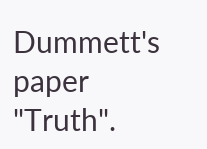Dummett's paper "Truth".